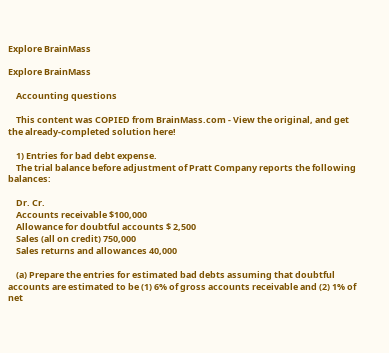Explore BrainMass

Explore BrainMass

    Accounting questions

    This content was COPIED from BrainMass.com - View the original, and get the already-completed solution here!

    1) Entries for bad debt expense.
    The trial balance before adjustment of Pratt Company reports the following balances:

    Dr. Cr.
    Accounts receivable $100,000
    Allowance for doubtful accounts $ 2,500
    Sales (all on credit) 750,000
    Sales returns and allowances 40,000

    (a) Prepare the entries for estimated bad debts assuming that doubtful accounts are estimated to be (1) 6% of gross accounts receivable and (2) 1% of net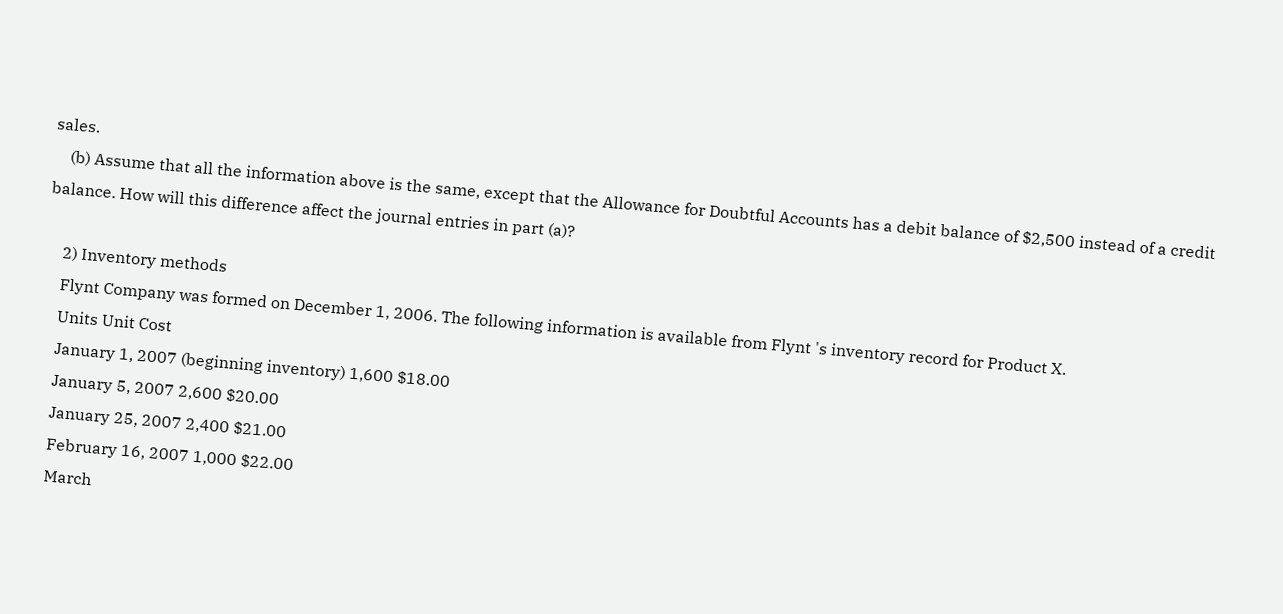sales.
    (b) Assume that all the information above is the same, except that the Allowance for Doubtful Accounts has a debit balance of $2,500 instead of a credit balance. How will this difference affect the journal entries in part (a)?

    2) Inventory methods
    Flynt Company was formed on December 1, 2006. The following information is available from Flynt 's inventory record for Product X.
    Units Unit Cost
    January 1, 2007 (beginning inventory) 1,600 $18.00
    January 5, 2007 2,600 $20.00
    January 25, 2007 2,400 $21.00
    February 16, 2007 1,000 $22.00
    March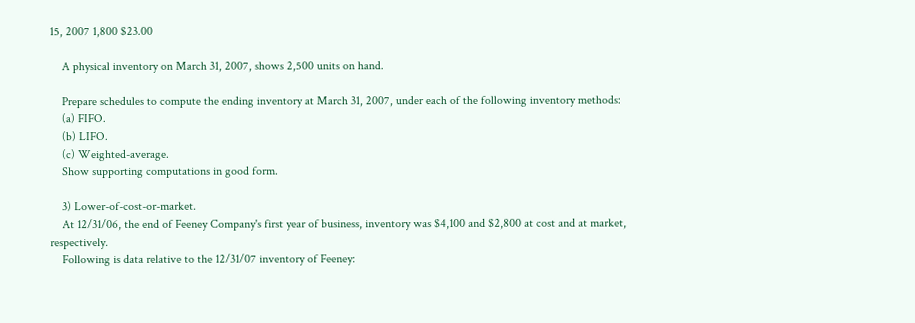15, 2007 1,800 $23.00

    A physical inventory on March 31, 2007, shows 2,500 units on hand.

    Prepare schedules to compute the ending inventory at March 31, 2007, under each of the following inventory methods:
    (a) FIFO.
    (b) LIFO.
    (c) Weighted-average.
    Show supporting computations in good form.

    3) Lower-of-cost-or-market.
    At 12/31/06, the end of Feeney Company's first year of business, inventory was $4,100 and $2,800 at cost and at market, respectively.
    Following is data relative to the 12/31/07 inventory of Feeney: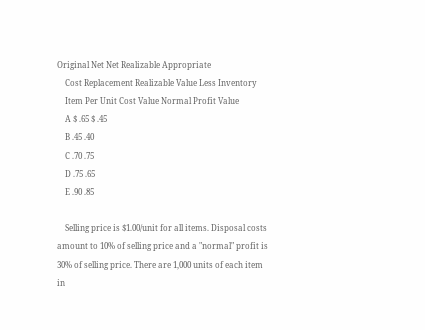Original Net Net Realizable Appropriate
    Cost Replacement Realizable Value Less Inventory
    Item Per Unit Cost Value Normal Profit Value
    A $ .65 $ .45
    B .45 .40
    C .70 .75
    D .75 .65
    E .90 .85

    Selling price is $1.00/unit for all items. Disposal costs amount to 10% of selling price and a "normal" profit is 30% of selling price. There are 1,000 units of each item in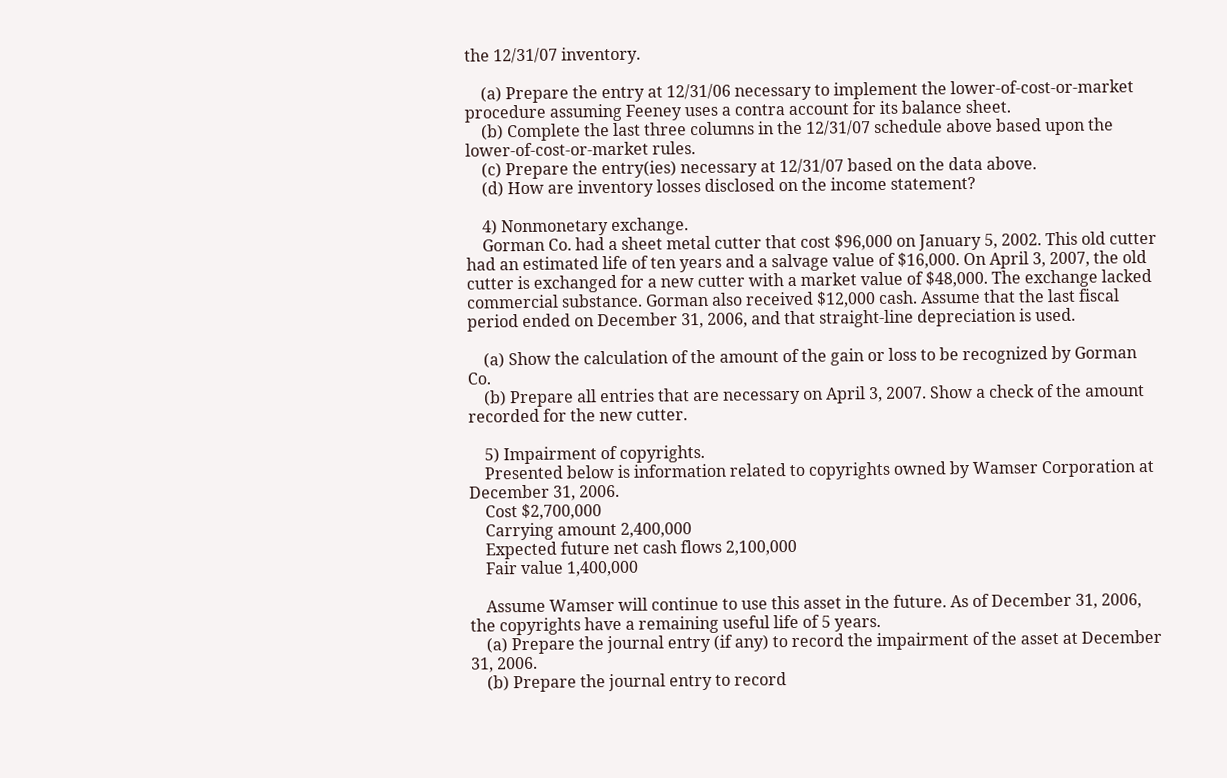the 12/31/07 inventory.

    (a) Prepare the entry at 12/31/06 necessary to implement the lower-of-cost-or-market procedure assuming Feeney uses a contra account for its balance sheet.
    (b) Complete the last three columns in the 12/31/07 schedule above based upon the lower-of-cost-or-market rules.
    (c) Prepare the entry(ies) necessary at 12/31/07 based on the data above.
    (d) How are inventory losses disclosed on the income statement?

    4) Nonmonetary exchange.
    Gorman Co. had a sheet metal cutter that cost $96,000 on January 5, 2002. This old cutter had an estimated life of ten years and a salvage value of $16,000. On April 3, 2007, the old cutter is exchanged for a new cutter with a market value of $48,000. The exchange lacked commercial substance. Gorman also received $12,000 cash. Assume that the last fiscal period ended on December 31, 2006, and that straight-line depreciation is used.

    (a) Show the calculation of the amount of the gain or loss to be recognized by Gorman Co.
    (b) Prepare all entries that are necessary on April 3, 2007. Show a check of the amount recorded for the new cutter.

    5) Impairment of copyrights.
    Presented below is information related to copyrights owned by Wamser Corporation at December 31, 2006.
    Cost $2,700,000
    Carrying amount 2,400,000
    Expected future net cash flows 2,100,000
    Fair value 1,400,000

    Assume Wamser will continue to use this asset in the future. As of December 31, 2006, the copyrights have a remaining useful life of 5 years.
    (a) Prepare the journal entry (if any) to record the impairment of the asset at December 31, 2006.
    (b) Prepare the journal entry to record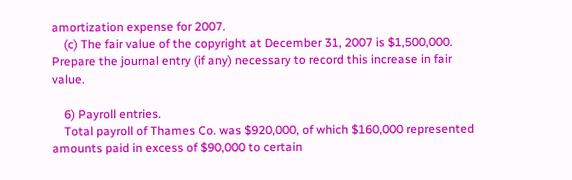amortization expense for 2007.
    (c) The fair value of the copyright at December 31, 2007 is $1,500,000. Prepare the journal entry (if any) necessary to record this increase in fair value.

    6) Payroll entries.
    Total payroll of Thames Co. was $920,000, of which $160,000 represented amounts paid in excess of $90,000 to certain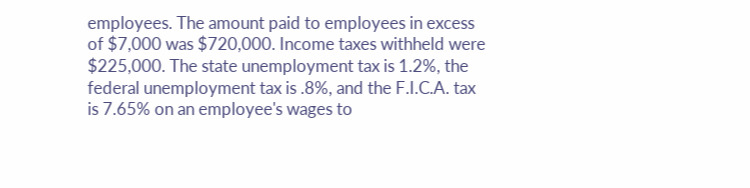employees. The amount paid to employees in excess of $7,000 was $720,000. Income taxes withheld were $225,000. The state unemployment tax is 1.2%, the federal unemployment tax is .8%, and the F.I.C.A. tax is 7.65% on an employee's wages to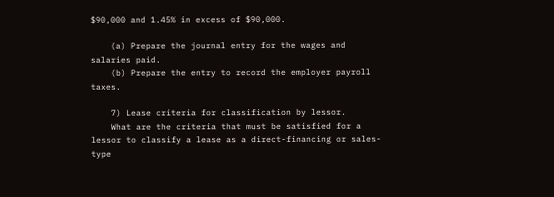$90,000 and 1.45% in excess of $90,000.

    (a) Prepare the journal entry for the wages and salaries paid.
    (b) Prepare the entry to record the employer payroll taxes.

    7) Lease criteria for classification by lessor.
    What are the criteria that must be satisfied for a lessor to classify a lease as a direct-financing or sales-type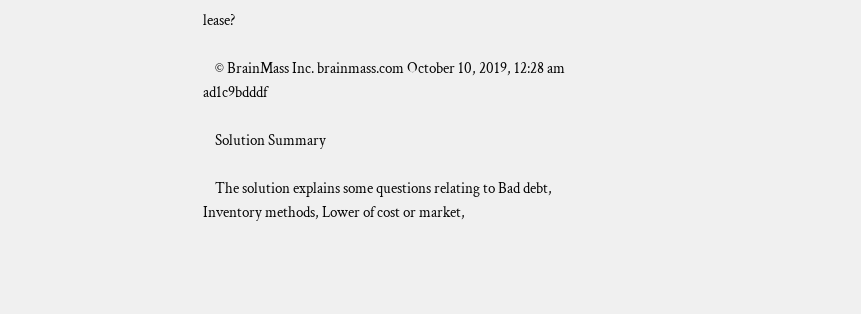lease?

    © BrainMass Inc. brainmass.com October 10, 2019, 12:28 am ad1c9bdddf

    Solution Summary

    The solution explains some questions relating to Bad debt, Inventory methods, Lower of cost or market,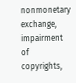nonmonetary exchange, impairment of copyrights,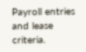Payroll entries and lease criteria.